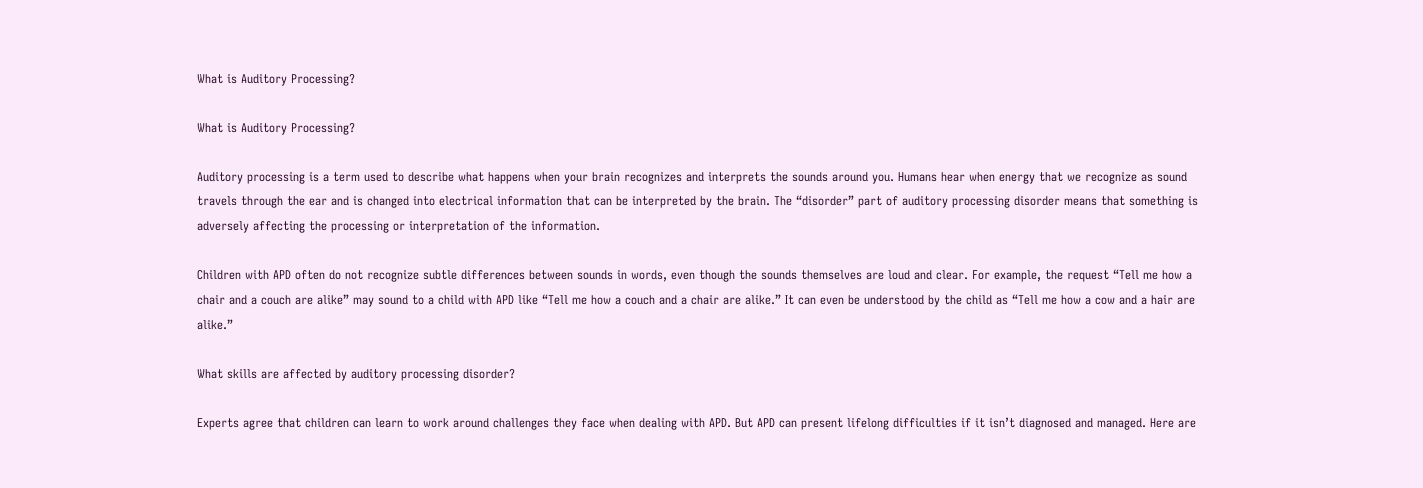What is Auditory Processing?

What is Auditory Processing?

Auditory processing is a term used to describe what happens when your brain recognizes and interprets the sounds around you. Humans hear when energy that we recognize as sound travels through the ear and is changed into electrical information that can be interpreted by the brain. The “disorder” part of auditory processing disorder means that something is adversely affecting the processing or interpretation of the information.

Children with APD often do not recognize subtle differences between sounds in words, even though the sounds themselves are loud and clear. For example, the request “Tell me how a chair and a couch are alike” may sound to a child with APD like “Tell me how a couch and a chair are alike.” It can even be understood by the child as “Tell me how a cow and a hair are alike.”

What skills are affected by auditory processing disorder?

Experts agree that children can learn to work around challenges they face when dealing with APD. But APD can present lifelong difficulties if it isn’t diagnosed and managed. Here are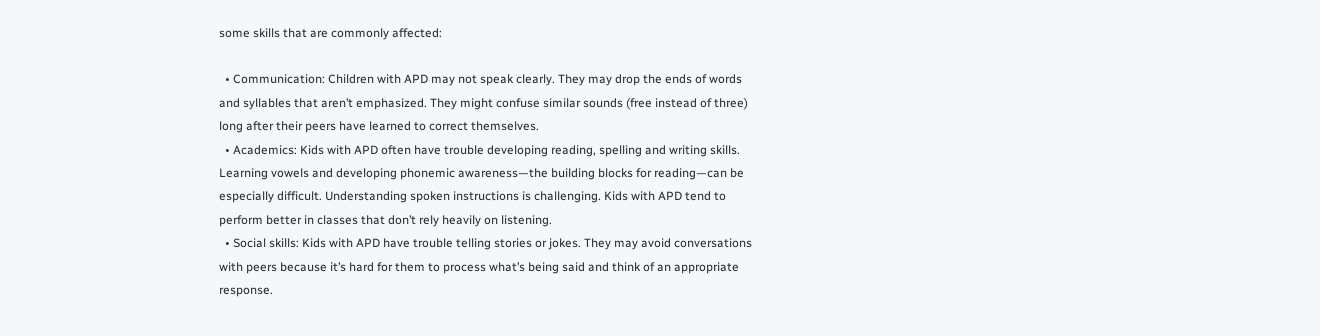some skills that are commonly affected:

  • Communication: Children with APD may not speak clearly. They may drop the ends of words and syllables that aren’t emphasized. They might confuse similar sounds (free instead of three) long after their peers have learned to correct themselves.
  • Academics: Kids with APD often have trouble developing reading, spelling and writing skills. Learning vowels and developing phonemic awareness—the building blocks for reading—can be especially difficult. Understanding spoken instructions is challenging. Kids with APD tend to perform better in classes that don’t rely heavily on listening.
  • Social skills: Kids with APD have trouble telling stories or jokes. They may avoid conversations with peers because it’s hard for them to process what’s being said and think of an appropriate response.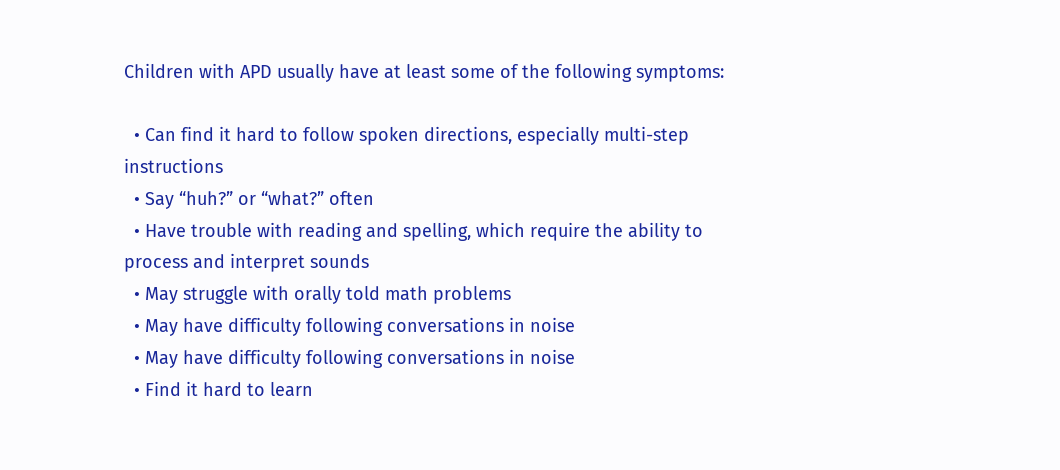Children with APD usually have at least some of the following symptoms:

  • Can find it hard to follow spoken directions, especially multi-step instructions
  • Say “huh?” or “what?” often
  • Have trouble with reading and spelling, which require the ability to process and interpret sounds
  • May struggle with orally told math problems
  • May have difficulty following conversations in noise
  • May have difficulty following conversations in noise
  • Find it hard to learn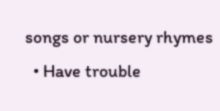songs or nursery rhymes
  • Have trouble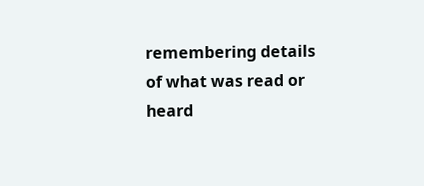remembering details of what was read or heard